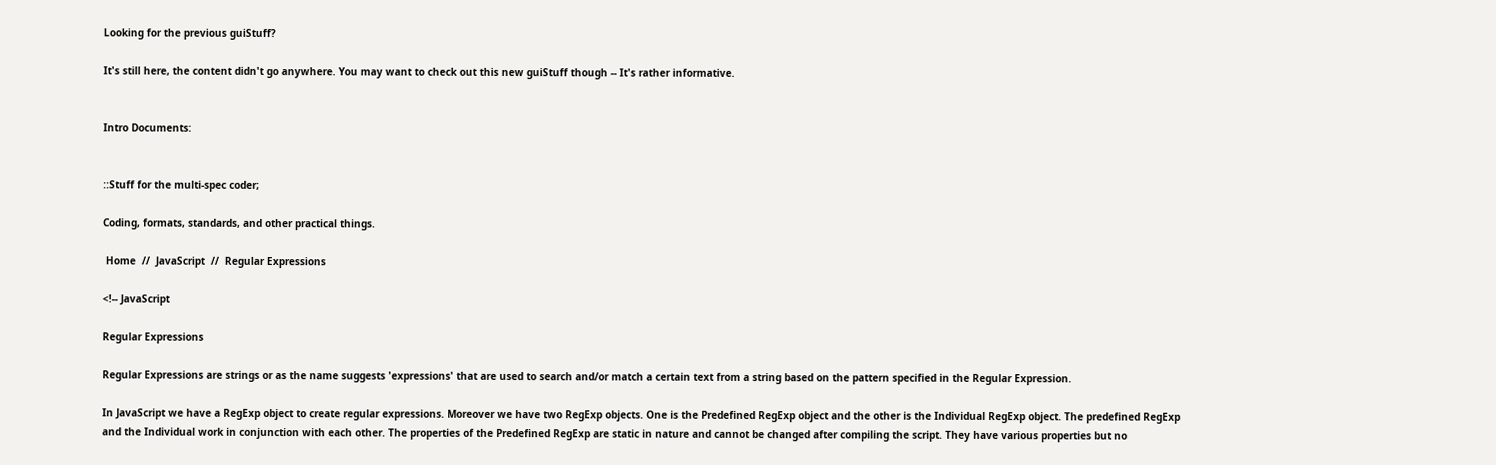Looking for the previous guiStuff?

It's still here, the content didn't go anywhere. You may want to check out this new guiStuff though -- It's rather informative.


Intro Documents:


::Stuff for the multi-spec coder;

Coding, formats, standards, and other practical things.

 Home  //  JavaScript  //  Regular Expressions

<!-- JavaScript

Regular Expressions

Regular Expressions are strings or as the name suggests 'expressions' that are used to search and/or match a certain text from a string based on the pattern specified in the Regular Expression.

In JavaScript we have a RegExp object to create regular expressions. Moreover we have two RegExp objects. One is the Predefined RegExp object and the other is the Individual RegExp object. The predefined RegExp and the Individual work in conjunction with each other. The properties of the Predefined RegExp are static in nature and cannot be changed after compiling the script. They have various properties but no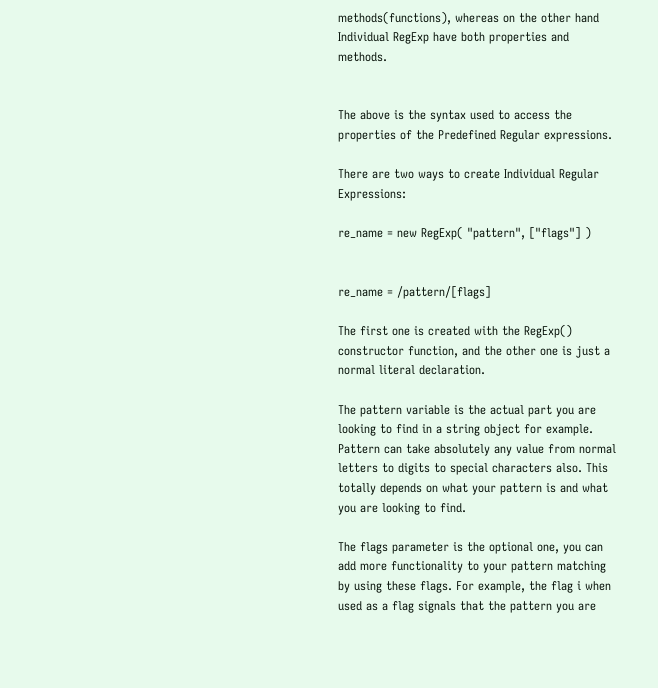methods(functions), whereas on the other hand Individual RegExp have both properties and methods.


The above is the syntax used to access the properties of the Predefined Regular expressions.

There are two ways to create Individual Regular Expressions:

re_name = new RegExp( "pattern", ["flags"] )


re_name = /pattern/[flags]

The first one is created with the RegExp() constructor function, and the other one is just a normal literal declaration.

The pattern variable is the actual part you are looking to find in a string object for example. Pattern can take absolutely any value from normal letters to digits to special characters also. This totally depends on what your pattern is and what you are looking to find.

The flags parameter is the optional one, you can add more functionality to your pattern matching by using these flags. For example, the flag i when used as a flag signals that the pattern you are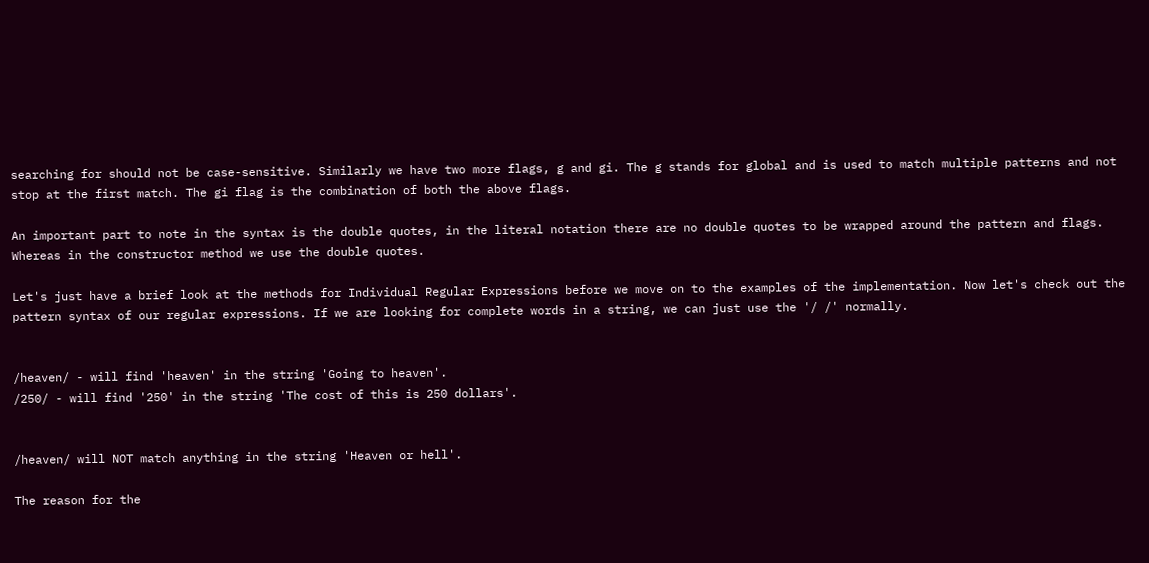searching for should not be case-sensitive. Similarly we have two more flags, g and gi. The g stands for global and is used to match multiple patterns and not stop at the first match. The gi flag is the combination of both the above flags.

An important part to note in the syntax is the double quotes, in the literal notation there are no double quotes to be wrapped around the pattern and flags. Whereas in the constructor method we use the double quotes.

Let's just have a brief look at the methods for Individual Regular Expressions before we move on to the examples of the implementation. Now let's check out the pattern syntax of our regular expressions. If we are looking for complete words in a string, we can just use the '/ /' normally.


/heaven/ - will find 'heaven' in the string 'Going to heaven'.
/250/ - will find '250' in the string 'The cost of this is 250 dollars'.


/heaven/ will NOT match anything in the string 'Heaven or hell'.

The reason for the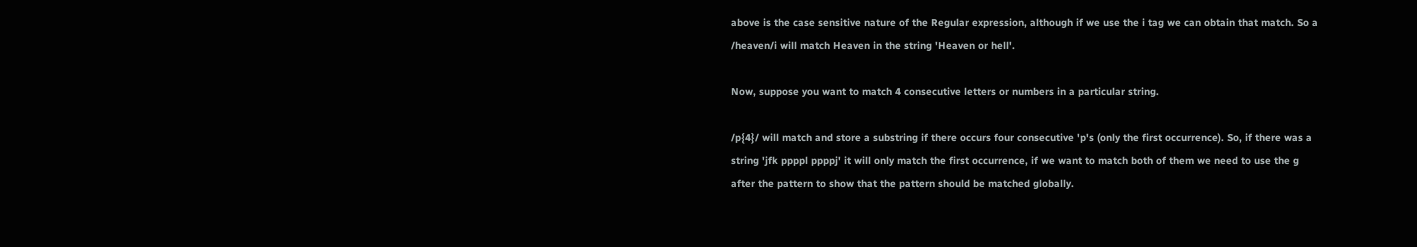above is the case sensitive nature of the Regular expression, although if we use the i tag we can obtain that match. So a /heaven/i will match Heaven in the string 'Heaven or hell'.

Now, suppose you want to match 4 consecutive letters or numbers in a particular string.

/p{4}/ will match and store a substring if there occurs four consecutive 'p's (only the first occurrence). So, if there was a string 'jfk ppppl ppppj' it will only match the first occurrence, if we want to match both of them we need to use the g after the pattern to show that the pattern should be matched globally.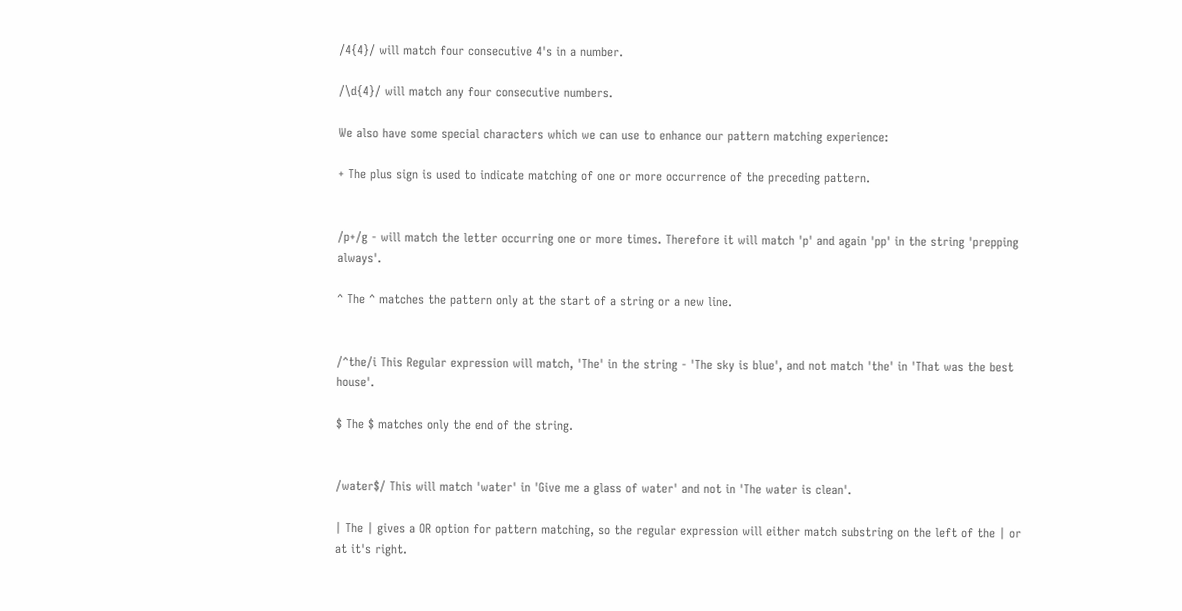/4{4}/ will match four consecutive 4's in a number.

/\d{4}/ will match any four consecutive numbers.

We also have some special characters which we can use to enhance our pattern matching experience:

+ The plus sign is used to indicate matching of one or more occurrence of the preceding pattern.


/p+/g - will match the letter occurring one or more times. Therefore it will match 'p' and again 'pp' in the string 'prepping always'.

^ The ^ matches the pattern only at the start of a string or a new line.


/^the/i This Regular expression will match, 'The' in the string - 'The sky is blue', and not match 'the' in 'That was the best house'.

$ The $ matches only the end of the string.


/water$/ This will match 'water' in 'Give me a glass of water' and not in 'The water is clean'.

| The | gives a OR option for pattern matching, so the regular expression will either match substring on the left of the | or at it's right.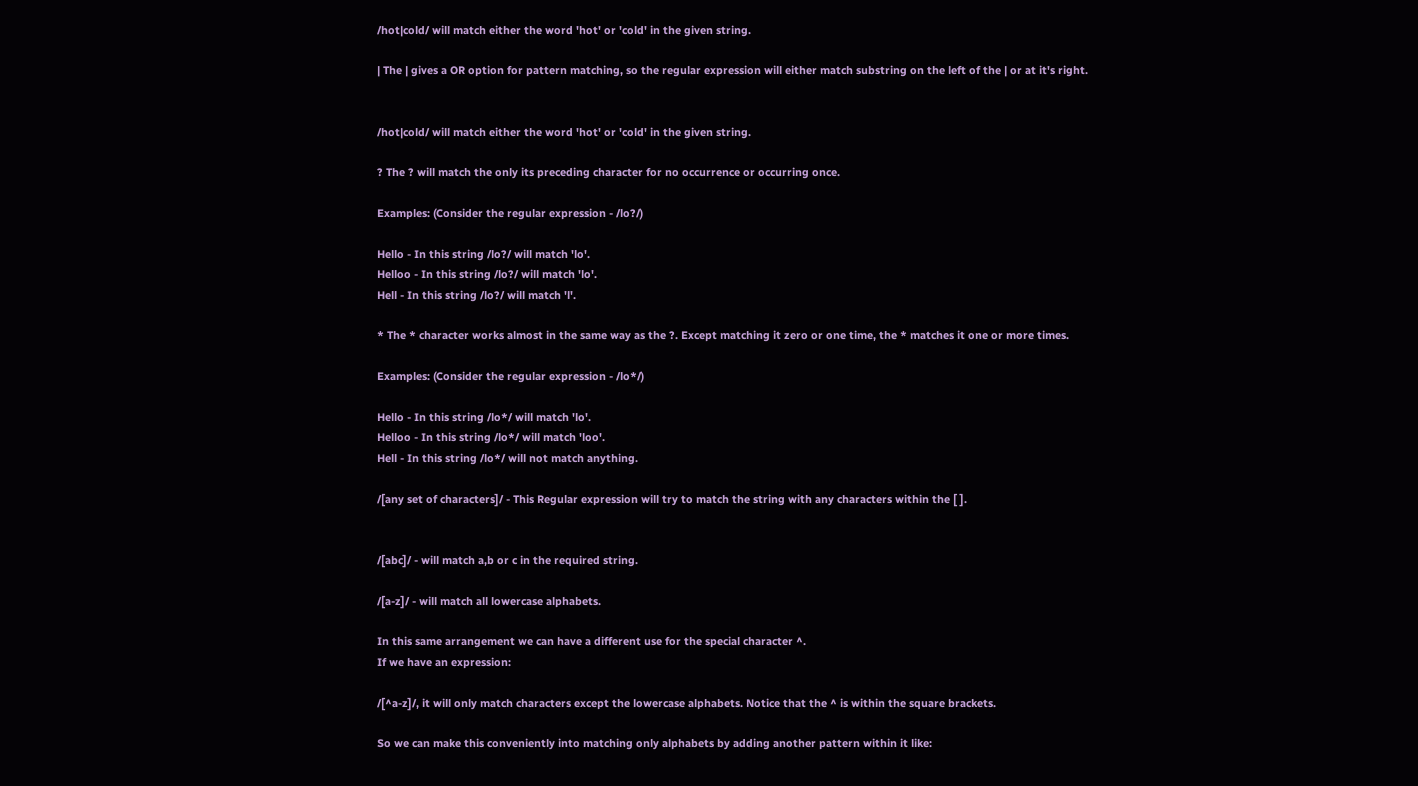/hot|cold/ will match either the word 'hot' or 'cold' in the given string.

| The | gives a OR option for pattern matching, so the regular expression will either match substring on the left of the | or at it's right.


/hot|cold/ will match either the word 'hot' or 'cold' in the given string.

? The ? will match the only its preceding character for no occurrence or occurring once.

Examples: (Consider the regular expression - /lo?/)

Hello - In this string /lo?/ will match 'lo'.
Helloo - In this string /lo?/ will match 'lo'.
Hell - In this string /lo?/ will match 'l'.

* The * character works almost in the same way as the ?. Except matching it zero or one time, the * matches it one or more times.

Examples: (Consider the regular expression - /lo*/)

Hello - In this string /lo*/ will match 'lo'.
Helloo - In this string /lo*/ will match 'loo'.
Hell - In this string /lo*/ will not match anything.

/[any set of characters]/ - This Regular expression will try to match the string with any characters within the [ ].


/[abc]/ - will match a,b or c in the required string.

/[a-z]/ - will match all lowercase alphabets.

In this same arrangement we can have a different use for the special character ^.
If we have an expression:

/[^a-z]/, it will only match characters except the lowercase alphabets. Notice that the ^ is within the square brackets.

So we can make this conveniently into matching only alphabets by adding another pattern within it like: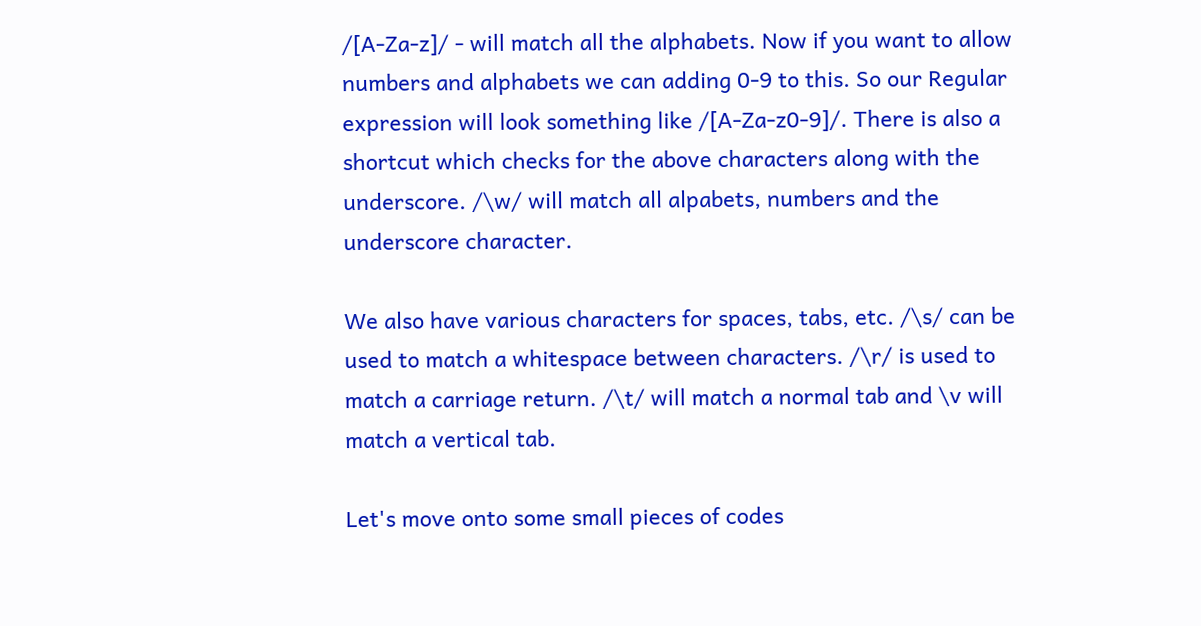/[A-Za-z]/ - will match all the alphabets. Now if you want to allow numbers and alphabets we can adding 0-9 to this. So our Regular expression will look something like /[A-Za-z0-9]/. There is also a shortcut which checks for the above characters along with the underscore. /\w/ will match all alpabets, numbers and the underscore character.

We also have various characters for spaces, tabs, etc. /\s/ can be used to match a whitespace between characters. /\r/ is used to match a carriage return. /\t/ will match a normal tab and \v will match a vertical tab.

Let's move onto some small pieces of codes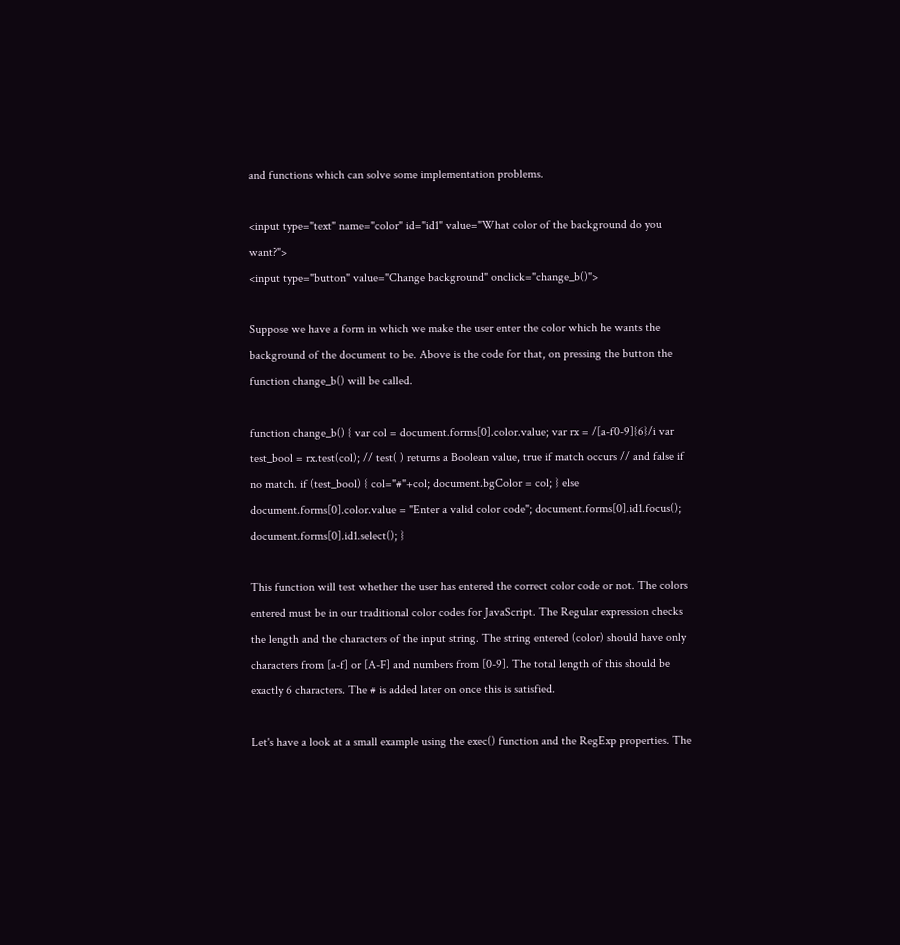and functions which can solve some implementation problems.

<input type="text" name="color" id="id1" value="What color of the background do you want?">
<input type="button" value="Change background" onclick="change_b()">

Suppose we have a form in which we make the user enter the color which he wants the background of the document to be. Above is the code for that, on pressing the button the function change_b() will be called.

function change_b() { var col = document.forms[0].color.value; var rx = /[a-f0-9]{6}/i var test_bool = rx.test(col); // test( ) returns a Boolean value, true if match occurs // and false if no match. if (test_bool) { col="#"+col; document.bgColor = col; } else document.forms[0].color.value = "Enter a valid color code"; document.forms[0].id1.focus(); document.forms[0].id1.select(); }

This function will test whether the user has entered the correct color code or not. The colors entered must be in our traditional color codes for JavaScript. The Regular expression checks the length and the characters of the input string. The string entered (color) should have only characters from [a-f] or [A-F] and numbers from [0-9]. The total length of this should be exactly 6 characters. The # is added later on once this is satisfied.

Let's have a look at a small example using the exec() function and the RegExp properties. The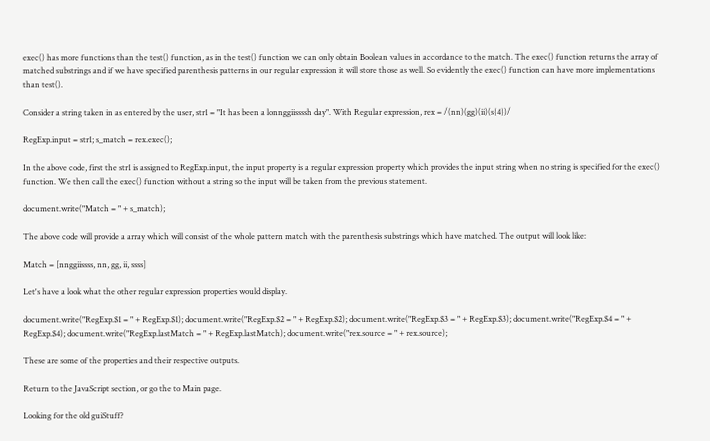exec() has more functions than the test() function, as in the test() function we can only obtain Boolean values in accordance to the match. The exec() function returns the array of matched substrings and if we have specified parenthesis patterns in our regular expression it will store those as well. So evidently the exec() function can have more implementations than test().

Consider a string taken in as entered by the user, str1 = "It has been a lonnggiissssh day". With Regular expression, rex = /(nn)(gg)(ii)(s{4})/

RegExp.input = str1; s_match = rex.exec();

In the above code, first the str1 is assigned to RegExp.input, the input property is a regular expression property which provides the input string when no string is specified for the exec() function. We then call the exec() function without a string so the input will be taken from the previous statement.

document.write("Match = " + s_match);

The above code will provide a array which will consist of the whole pattern match with the parenthesis substrings which have matched. The output will look like:

Match = [nnggiissss, nn, gg, ii, ssss]

Let's have a look what the other regular expression properties would display.

document.write("RegExp.$1 = " + RegExp.$1); document.write("RegExp.$2 = " + RegExp.$2); document.write("RegExp.$3 = " + RegExp.$3); document.write("RegExp.$4 = " + RegExp.$4); document.write("RegExp.lastMatch = " + RegExp.lastMatch); document.write("rex.source = " + rex.source);

These are some of the properties and their respective outputs.

Return to the JavaScript section, or go the to Main page.

Looking for the old guiStuff?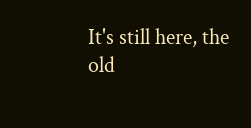It's still here, the old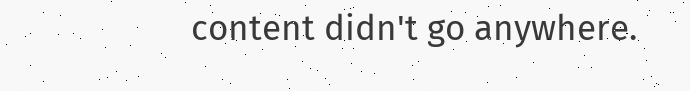content didn't go anywhere.